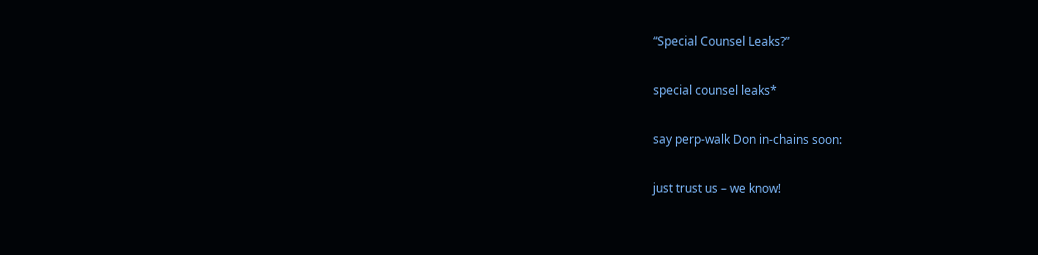“Special Counsel Leaks?”

special counsel leaks*

say perp-walk Don in-chains soon:

just trust us – we know!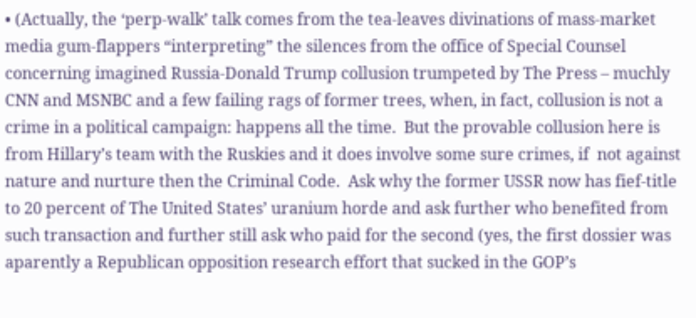• (Actually, the ‘perp-walk’ talk comes from the tea-leaves divinations of mass-market media gum-flappers “interpreting” the silences from the office of Special Counsel concerning imagined Russia-Donald Trump collusion trumpeted by The Press – muchly CNN and MSNBC and a few failing rags of former trees, when, in fact, collusion is not a crime in a political campaign: happens all the time.  But the provable collusion here is from Hillary’s team with the Ruskies and it does involve some sure crimes, if  not against nature and nurture then the Criminal Code.  Ask why the former USSR now has fief-title to 20 percent of The United States’ uranium horde and ask further who benefited from such transaction and further still ask who paid for the second (yes, the first dossier was aparently a Republican opposition research effort that sucked in the GOP’s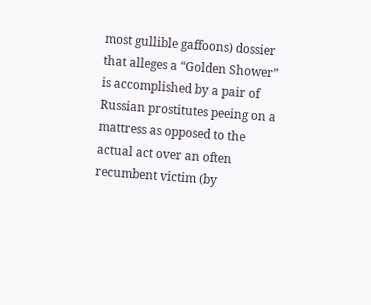most gullible gaffoons) dossier that alleges a “Golden Shower” is accomplished by a pair of Russian prostitutes peeing on a mattress as opposed to the actual act over an often recumbent victim (by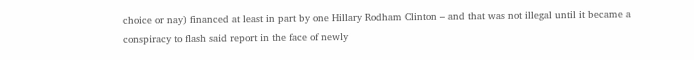choice or nay) financed at least in part by one Hillary Rodham Clinton – and that was not illegal until it became a conspiracy to flash said report in the face of newly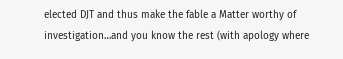elected DJT and thus make the fable a Matter worthy of investigation…and you know the rest (with apology where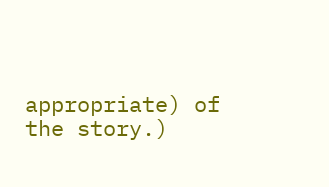appropriate) of the story.)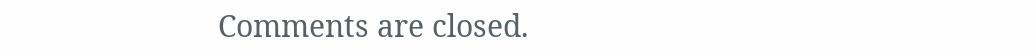Comments are closed.